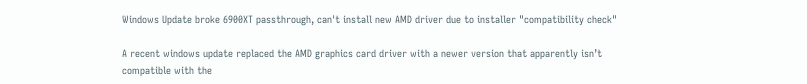Windows Update broke 6900XT passthrough, can't install new AMD driver due to installer "compatibility check"

A recent windows update replaced the AMD graphics card driver with a newer version that apparently isn’t compatible with the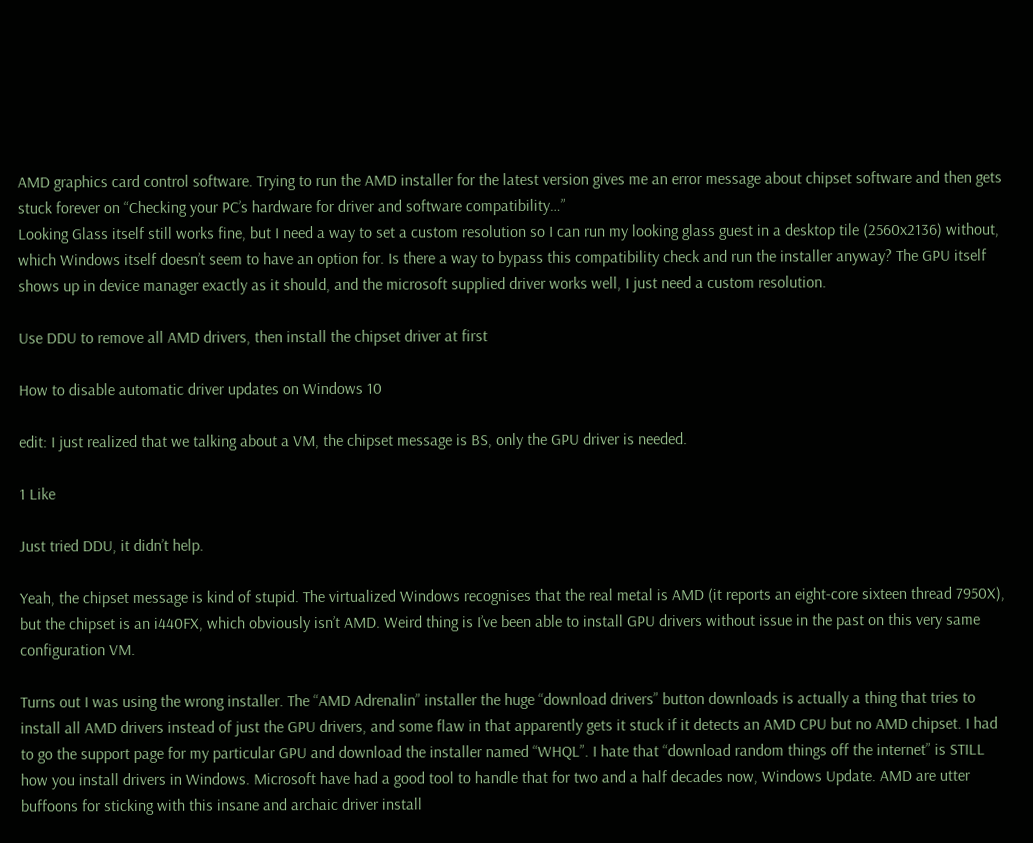AMD graphics card control software. Trying to run the AMD installer for the latest version gives me an error message about chipset software and then gets stuck forever on “Checking your PC’s hardware for driver and software compatibility…”
Looking Glass itself still works fine, but I need a way to set a custom resolution so I can run my looking glass guest in a desktop tile (2560x2136) without, which Windows itself doesn’t seem to have an option for. Is there a way to bypass this compatibility check and run the installer anyway? The GPU itself shows up in device manager exactly as it should, and the microsoft supplied driver works well, I just need a custom resolution.

Use DDU to remove all AMD drivers, then install the chipset driver at first

How to disable automatic driver updates on Windows 10

edit: I just realized that we talking about a VM, the chipset message is BS, only the GPU driver is needed.

1 Like

Just tried DDU, it didn’t help.

Yeah, the chipset message is kind of stupid. The virtualized Windows recognises that the real metal is AMD (it reports an eight-core sixteen thread 7950X), but the chipset is an i440FX, which obviously isn’t AMD. Weird thing is I’ve been able to install GPU drivers without issue in the past on this very same configuration VM.

Turns out I was using the wrong installer. The “AMD Adrenalin” installer the huge “download drivers” button downloads is actually a thing that tries to install all AMD drivers instead of just the GPU drivers, and some flaw in that apparently gets it stuck if it detects an AMD CPU but no AMD chipset. I had to go the support page for my particular GPU and download the installer named “WHQL”. I hate that “download random things off the internet” is STILL how you install drivers in Windows. Microsoft have had a good tool to handle that for two and a half decades now, Windows Update. AMD are utter buffoons for sticking with this insane and archaic driver install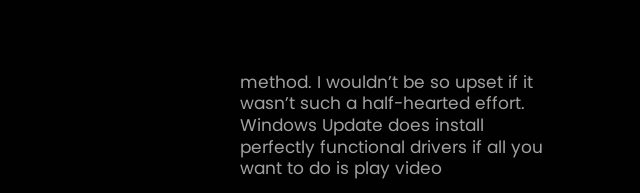method. I wouldn’t be so upset if it wasn’t such a half-hearted effort. Windows Update does install perfectly functional drivers if all you want to do is play video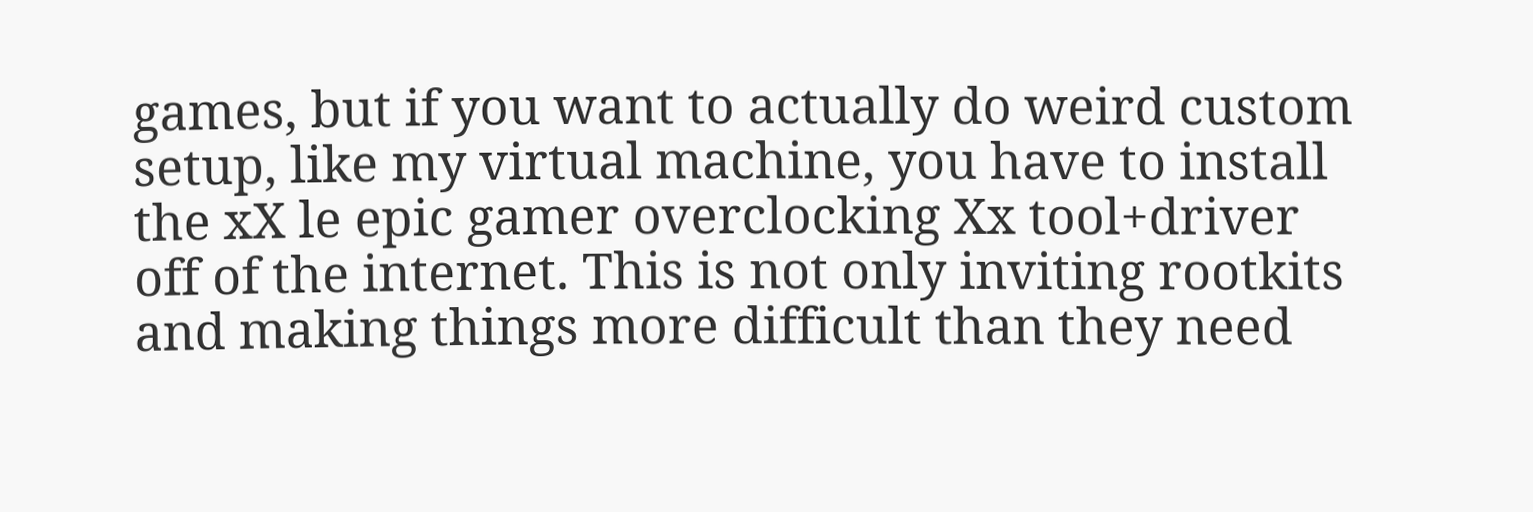games, but if you want to actually do weird custom setup, like my virtual machine, you have to install the xX le epic gamer overclocking Xx tool+driver off of the internet. This is not only inviting rootkits and making things more difficult than they need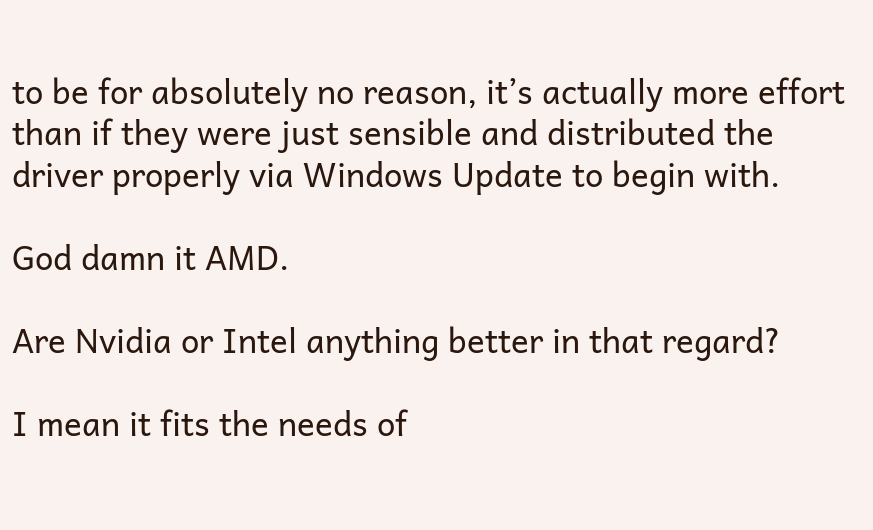to be for absolutely no reason, it’s actually more effort than if they were just sensible and distributed the driver properly via Windows Update to begin with.

God damn it AMD.

Are Nvidia or Intel anything better in that regard?

I mean it fits the needs of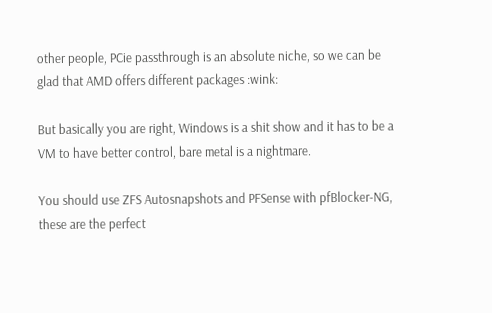other people, PCie passthrough is an absolute niche, so we can be glad that AMD offers different packages :wink:

But basically you are right, Windows is a shit show and it has to be a VM to have better control, bare metal is a nightmare.

You should use ZFS Autosnapshots and PFSense with pfBlocker-NG, these are the perfect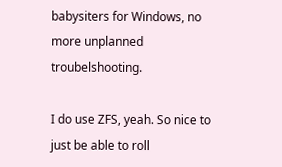babysiters for Windows, no more unplanned troubelshooting.

I do use ZFS, yeah. So nice to just be able to roll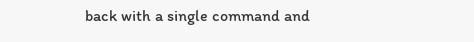back with a single command and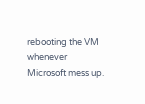rebooting the VM whenever Microsoft mess up.